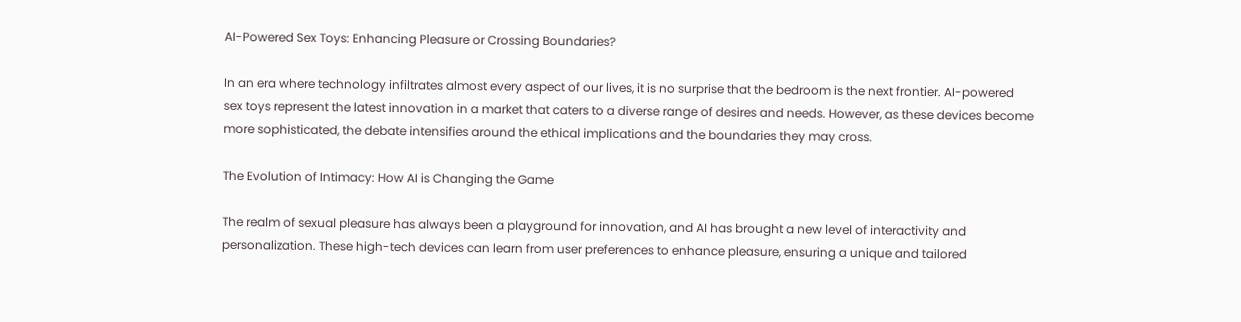AI-Powered Sex Toys: Enhancing Pleasure or Crossing Boundaries?

In an era where technology infiltrates almost every aspect of our lives, it is no surprise that the bedroom is the next frontier. AI-powered sex toys represent the latest innovation in a market that caters to a diverse range of desires and needs. However, as these devices become more sophisticated, the debate intensifies around the ethical implications and the boundaries they may cross.

The Evolution of Intimacy: How AI is Changing the Game

The realm of sexual pleasure has always been a playground for innovation, and AI has brought a new level of interactivity and personalization. These high-tech devices can learn from user preferences to enhance pleasure, ensuring a unique and tailored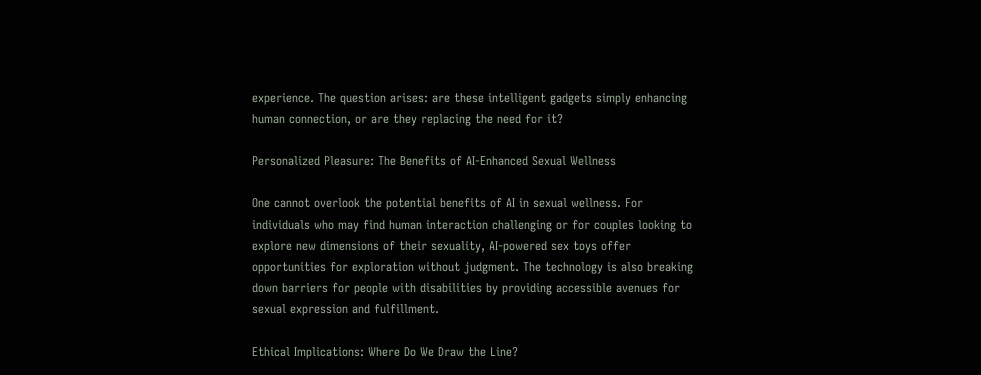experience. The question arises: are these intelligent gadgets simply enhancing human connection, or are they replacing the need for it?

Personalized Pleasure: The Benefits of AI-Enhanced Sexual Wellness

One cannot overlook the potential benefits of AI in sexual wellness. For individuals who may find human interaction challenging or for couples looking to explore new dimensions of their sexuality, AI-powered sex toys offer opportunities for exploration without judgment. The technology is also breaking down barriers for people with disabilities by providing accessible avenues for sexual expression and fulfillment.

Ethical Implications: Where Do We Draw the Line?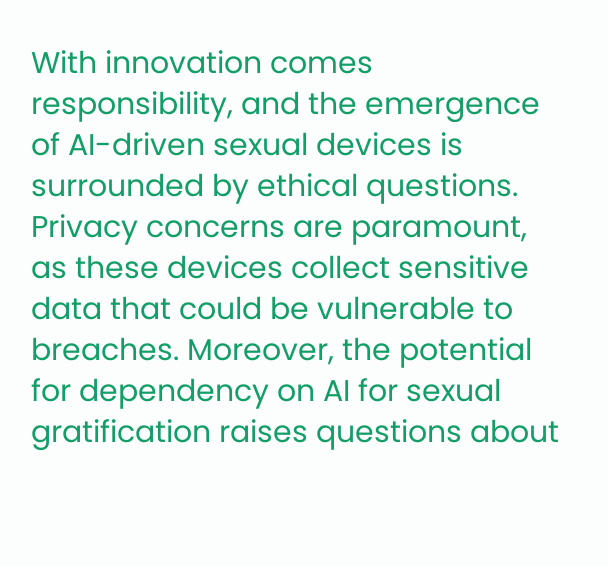With innovation comes responsibility, and the emergence of AI-driven sexual devices is surrounded by ethical questions. Privacy concerns are paramount, as these devices collect sensitive data that could be vulnerable to breaches. Moreover, the potential for dependency on AI for sexual gratification raises questions about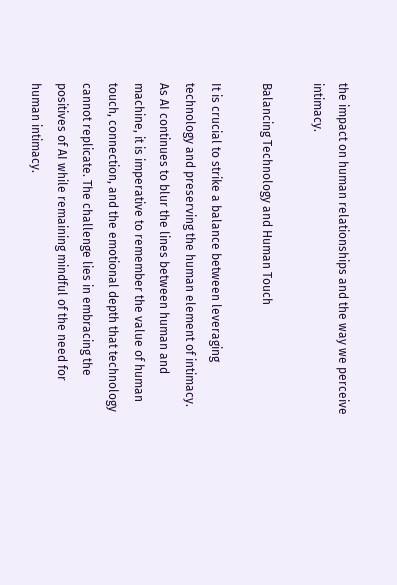the impact on human relationships and the way we perceive intimacy.

Balancing Technology and Human Touch

It is crucial to strike a balance between leveraging technology and preserving the human element of intimacy. As AI continues to blur the lines between human and machine, it is imperative to remember the value of human touch, connection, and the emotional depth that technology cannot replicate. The challenge lies in embracing the positives of AI while remaining mindful of the need for human intimacy.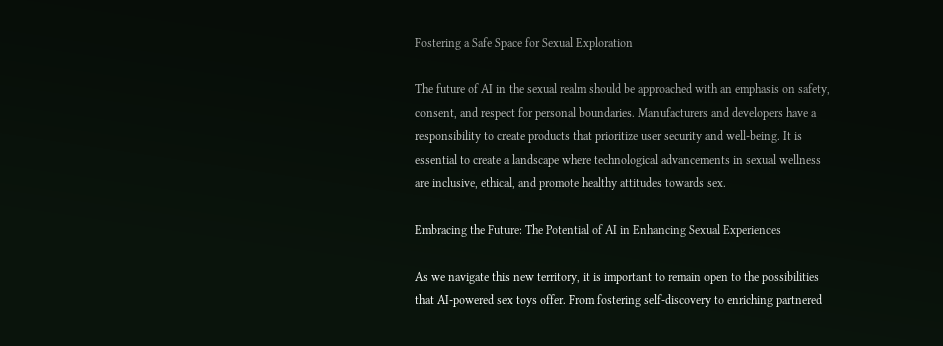Fostering a Safe Space for Sexual Exploration

The future of AI in the sexual realm should be approached with an emphasis on safety, consent, and respect for personal boundaries. Manufacturers and developers have a responsibility to create products that prioritize user security and well-being. It is essential to create a landscape where technological advancements in sexual wellness are inclusive, ethical, and promote healthy attitudes towards sex.

Embracing the Future: The Potential of AI in Enhancing Sexual Experiences

As we navigate this new territory, it is important to remain open to the possibilities that AI-powered sex toys offer. From fostering self-discovery to enriching partnered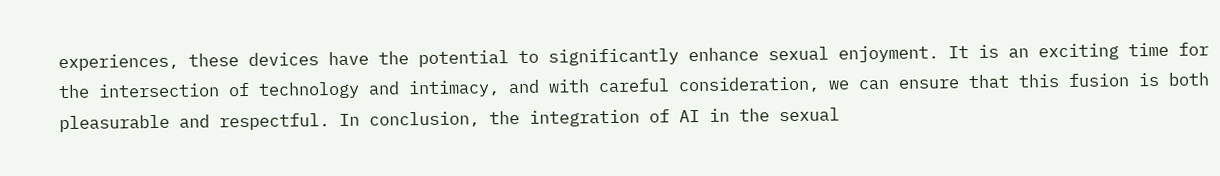experiences, these devices have the potential to significantly enhance sexual enjoyment. It is an exciting time for the intersection of technology and intimacy, and with careful consideration, we can ensure that this fusion is both pleasurable and respectful. In conclusion, the integration of AI in the sexual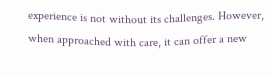experience is not without its challenges. However, when approached with care, it can offer a new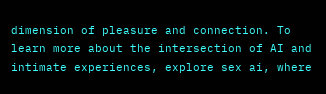dimension of pleasure and connection. To learn more about the intersection of AI and intimate experiences, explore sex ai, where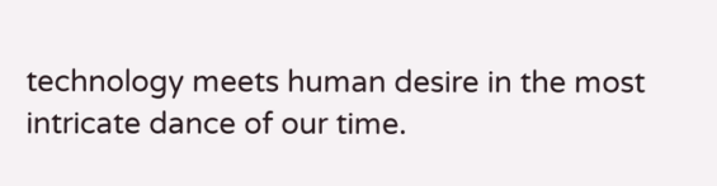technology meets human desire in the most intricate dance of our time.